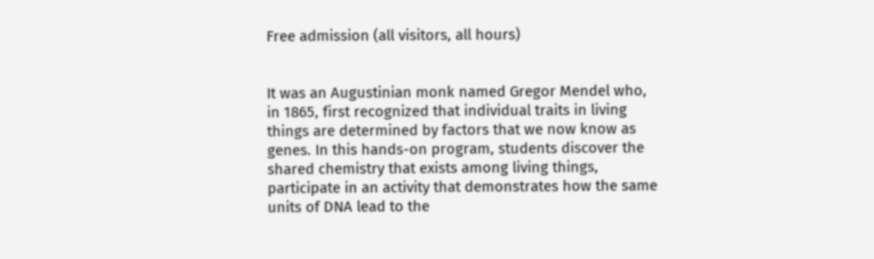Free admission (all visitors, all hours)


It was an Augustinian monk named Gregor Mendel who, in 1865, first recognized that individual traits in living things are determined by factors that we now know as genes. In this hands-on program, students discover the shared chemistry that exists among living things, participate in an activity that demonstrates how the same units of DNA lead to the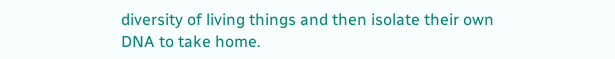diversity of living things and then isolate their own DNA to take home.